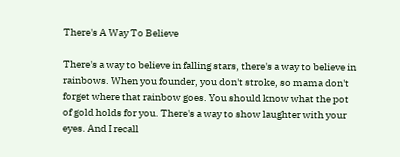There's A Way To Believe

There's a way to believe in falling stars, there's a way to believe in rainbows. When you founder, you don't stroke, so mama don't forget where that rainbow goes. You should know what the pot of gold holds for you. There's a way to show laughter with your eyes. And I recall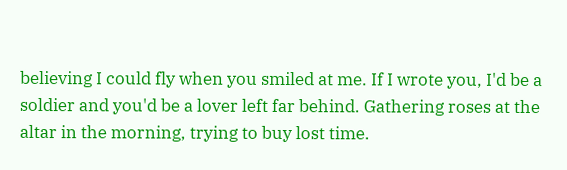believing I could fly when you smiled at me. If I wrote you, I'd be a soldier and you'd be a lover left far behind. Gathering roses at the altar in the morning, trying to buy lost time.